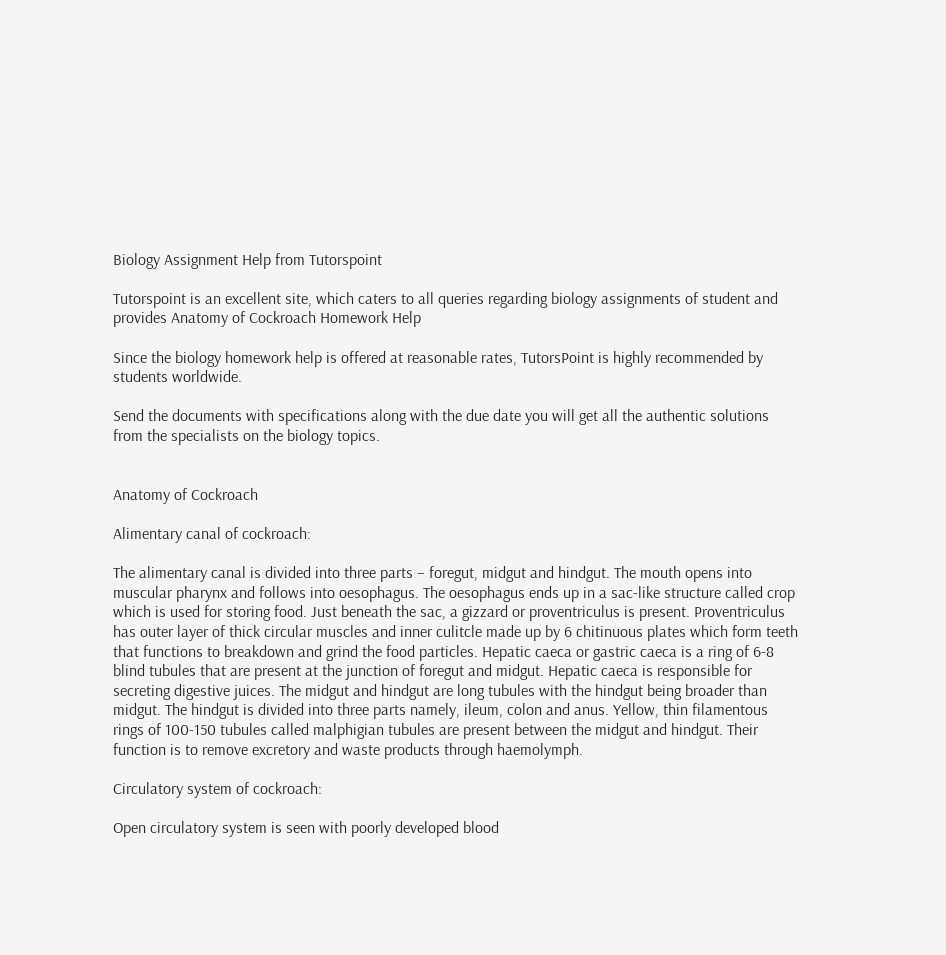Biology Assignment Help from Tutorspoint

Tutorspoint is an excellent site, which caters to all queries regarding biology assignments of student and provides Anatomy of Cockroach Homework Help

Since the biology homework help is offered at reasonable rates, TutorsPoint is highly recommended by students worldwide.

Send the documents with specifications along with the due date you will get all the authentic solutions from the specialists on the biology topics.


Anatomy of Cockroach

Alimentary canal of cockroach:

The alimentary canal is divided into three parts – foregut, midgut and hindgut. The mouth opens into muscular pharynx and follows into oesophagus. The oesophagus ends up in a sac-like structure called crop which is used for storing food. Just beneath the sac, a gizzard or proventriculus is present. Proventriculus has outer layer of thick circular muscles and inner culitcle made up by 6 chitinuous plates which form teeth that functions to breakdown and grind the food particles. Hepatic caeca or gastric caeca is a ring of 6-8 blind tubules that are present at the junction of foregut and midgut. Hepatic caeca is responsible for secreting digestive juices. The midgut and hindgut are long tubules with the hindgut being broader than midgut. The hindgut is divided into three parts namely, ileum, colon and anus. Yellow, thin filamentous rings of 100-150 tubules called malphigian tubules are present between the midgut and hindgut. Their function is to remove excretory and waste products through haemolymph.

Circulatory system of cockroach:

Open circulatory system is seen with poorly developed blood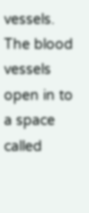vessels. The blood vessels open in to a space called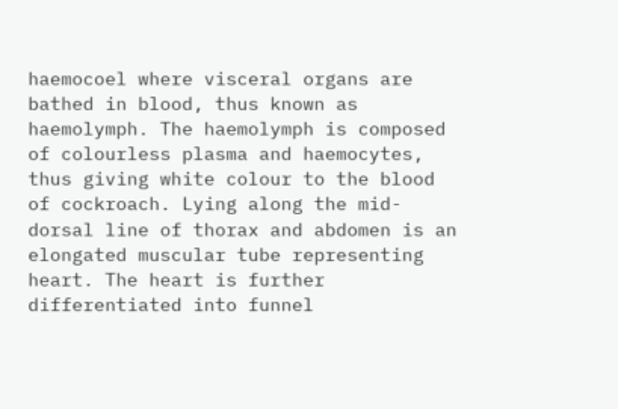haemocoel where visceral organs are bathed in blood, thus known as haemolymph. The haemolymph is composed of colourless plasma and haemocytes, thus giving white colour to the blood of cockroach. Lying along the mid-dorsal line of thorax and abdomen is an elongated muscular tube representing heart. The heart is further differentiated into funnel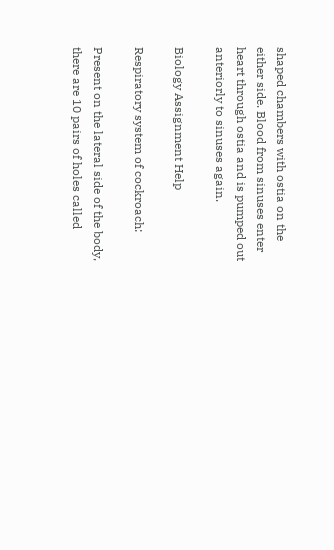shaped chambers with ostia on the either side. Blood from sinuses enter heart through ostia and is pumped out anteriorly to sinuses again.

Biology Assignment Help

Respiratory system of cockroach:

Present on the lateral side of the body, there are 10 pairs of holes called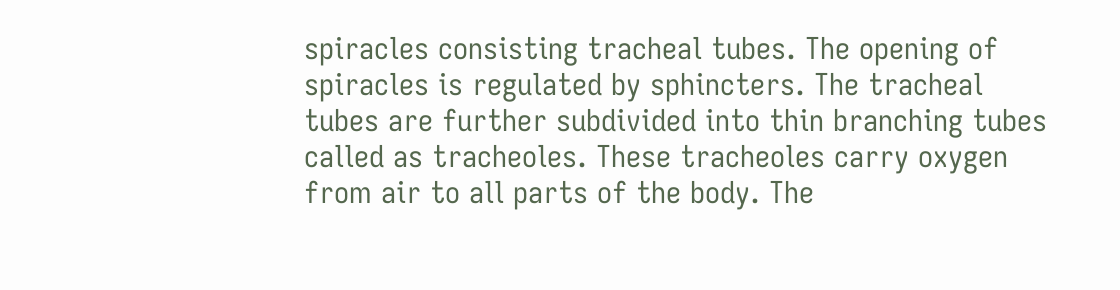spiracles consisting tracheal tubes. The opening of spiracles is regulated by sphincters. The tracheal tubes are further subdivided into thin branching tubes called as tracheoles. These tracheoles carry oxygen from air to all parts of the body. The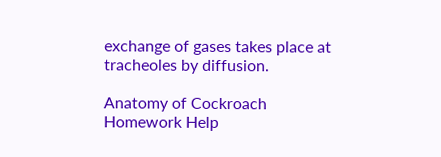exchange of gases takes place at tracheoles by diffusion.

Anatomy of Cockroach Homework Help